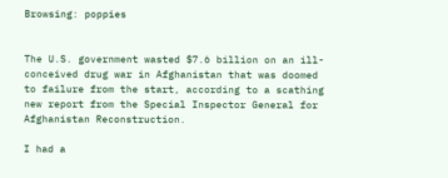Browsing: poppies


The U.S. government wasted $7.6 billion on an ill-conceived drug war in Afghanistan that was doomed to failure from the start, according to a scathing new report from the Special Inspector General for Afghanistan Reconstruction.

I had a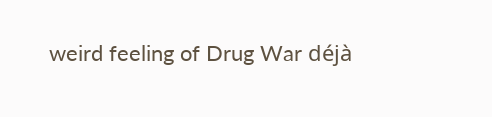weird feeling of Drug War déjà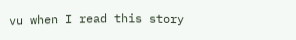vu when I read this story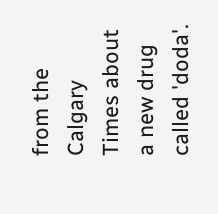from the Calgary Times about a new drug called 'doda'.